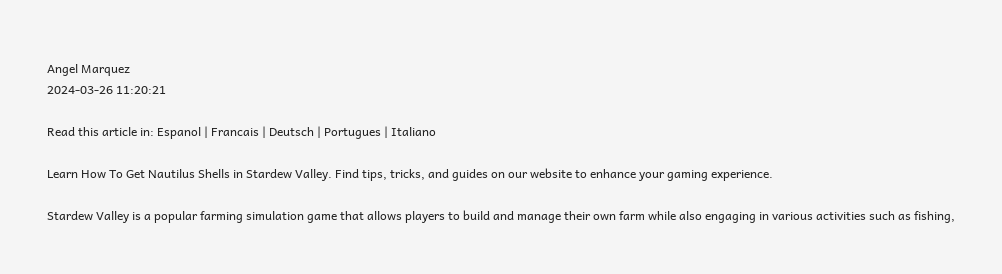Angel Marquez
2024-03-26 11:20:21

Read this article in: Espanol | Francais | Deutsch | Portugues | Italiano

Learn How To Get Nautilus Shells in Stardew Valley. Find tips, tricks, and guides on our website to enhance your gaming experience.

Stardew Valley is a popular farming simulation game that allows players to build and manage their own farm while also engaging in various activities such as fishing,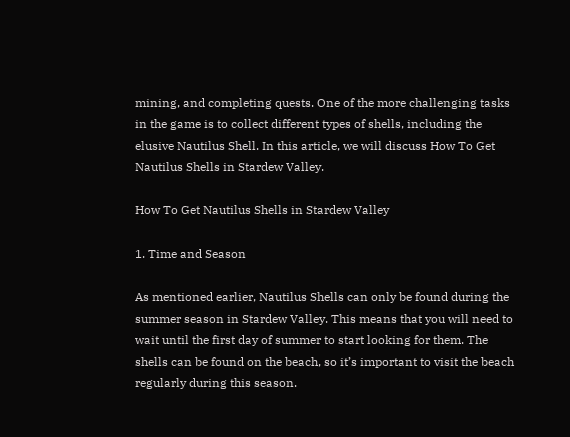mining, and completing quests. One of the more challenging tasks in the game is to collect different types of shells, including the elusive Nautilus Shell. In this article, we will discuss How To Get Nautilus Shells in Stardew Valley.

How To Get Nautilus Shells in Stardew Valley

1. Time and Season

As mentioned earlier, Nautilus Shells can only be found during the summer season in Stardew Valley. This means that you will need to wait until the first day of summer to start looking for them. The shells can be found on the beach, so it’s important to visit the beach regularly during this season.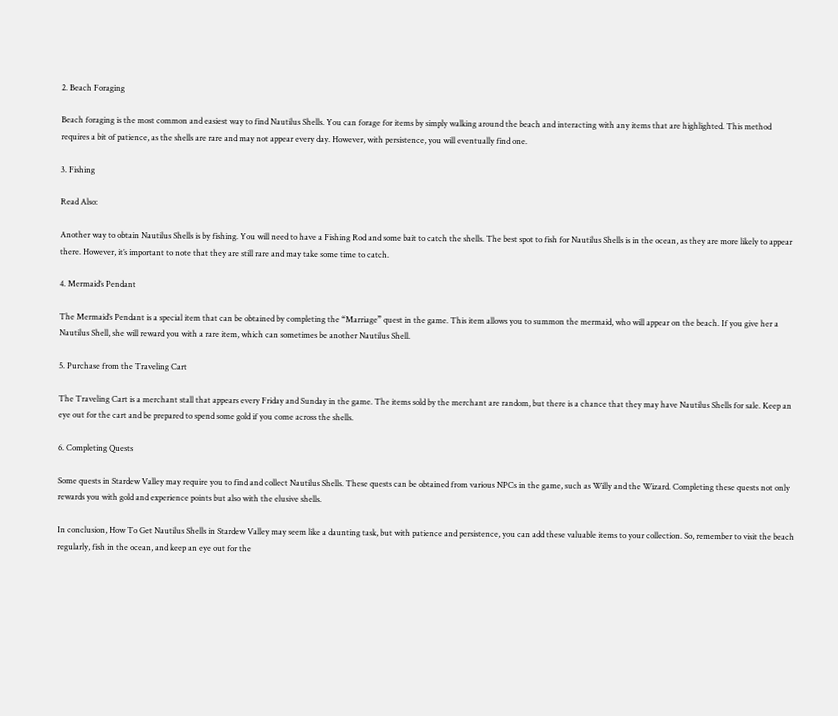2. Beach Foraging

Beach foraging is the most common and easiest way to find Nautilus Shells. You can forage for items by simply walking around the beach and interacting with any items that are highlighted. This method requires a bit of patience, as the shells are rare and may not appear every day. However, with persistence, you will eventually find one.

3. Fishing

Read Also:

Another way to obtain Nautilus Shells is by fishing. You will need to have a Fishing Rod and some bait to catch the shells. The best spot to fish for Nautilus Shells is in the ocean, as they are more likely to appear there. However, it’s important to note that they are still rare and may take some time to catch.

4. Mermaid’s Pendant

The Mermaid’s Pendant is a special item that can be obtained by completing the “Marriage” quest in the game. This item allows you to summon the mermaid, who will appear on the beach. If you give her a Nautilus Shell, she will reward you with a rare item, which can sometimes be another Nautilus Shell.

5. Purchase from the Traveling Cart

The Traveling Cart is a merchant stall that appears every Friday and Sunday in the game. The items sold by the merchant are random, but there is a chance that they may have Nautilus Shells for sale. Keep an eye out for the cart and be prepared to spend some gold if you come across the shells.

6. Completing Quests

Some quests in Stardew Valley may require you to find and collect Nautilus Shells. These quests can be obtained from various NPCs in the game, such as Willy and the Wizard. Completing these quests not only rewards you with gold and experience points but also with the elusive shells.

In conclusion, How To Get Nautilus Shells in Stardew Valley may seem like a daunting task, but with patience and persistence, you can add these valuable items to your collection. So, remember to visit the beach regularly, fish in the ocean, and keep an eye out for the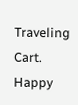Traveling Cart. Happy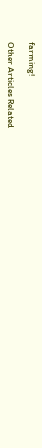farming!

Other Articles Related